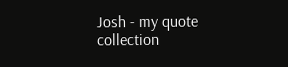Josh - my quote collection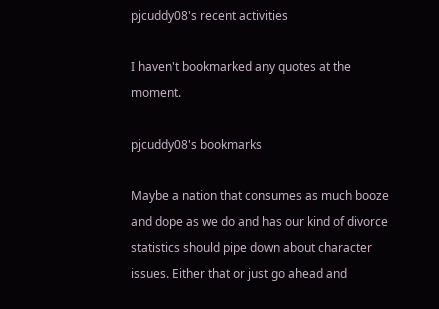pjcuddy08's recent activities

I haven't bookmarked any quotes at the moment.

pjcuddy08's bookmarks

Maybe a nation that consumes as much booze and dope as we do and has our kind of divorce statistics should pipe down about character issues. Either that or just go ahead and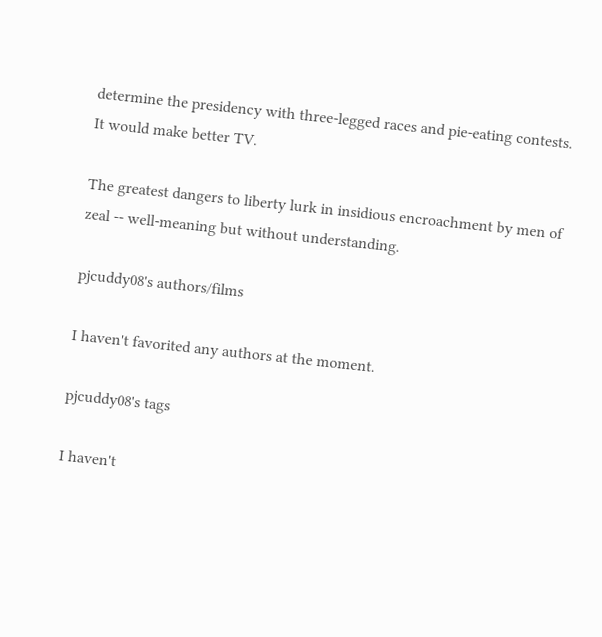determine the presidency with three-legged races and pie-eating contests. It would make better TV.

The greatest dangers to liberty lurk in insidious encroachment by men of zeal -- well-meaning but without understanding.

pjcuddy08's authors/films

I haven't favorited any authors at the moment.

pjcuddy08's tags

I haven't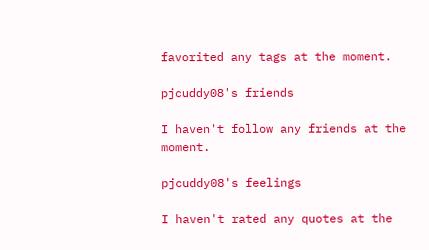favorited any tags at the moment.

pjcuddy08's friends

I haven't follow any friends at the moment.

pjcuddy08's feelings

I haven't rated any quotes at the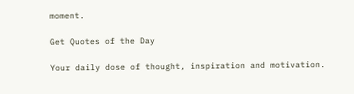moment.

Get Quotes of the Day

Your daily dose of thought, inspiration and motivation.